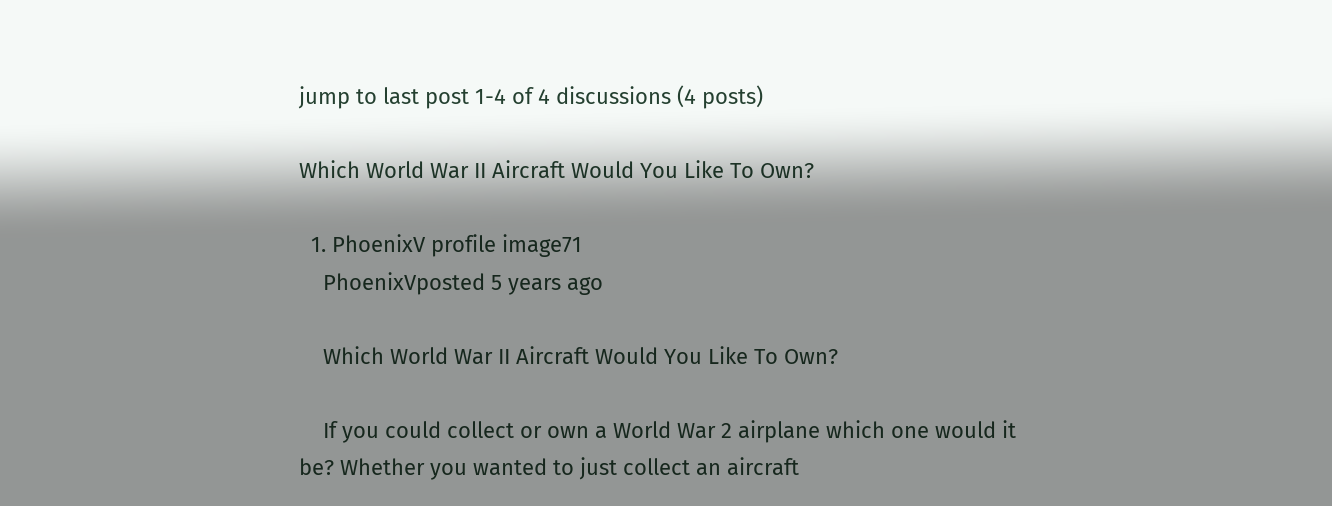jump to last post 1-4 of 4 discussions (4 posts)

Which World War II Aircraft Would You Like To Own?

  1. PhoenixV profile image71
    PhoenixVposted 5 years ago

    Which World War II Aircraft Would You Like To Own?

    If you could collect or own a World War 2 airplane which one would it be? Whether you wanted to just collect an aircraft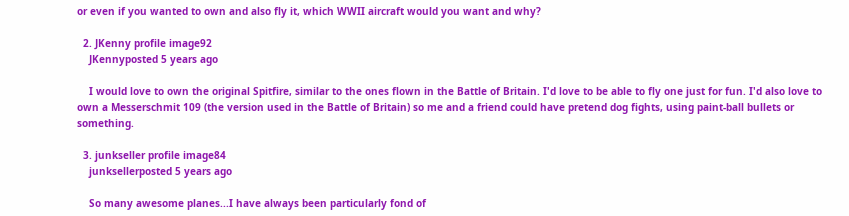or even if you wanted to own and also fly it, which WWII aircraft would you want and why?

  2. JKenny profile image92
    JKennyposted 5 years ago

    I would love to own the original Spitfire, similar to the ones flown in the Battle of Britain. I'd love to be able to fly one just for fun. I'd also love to own a Messerschmit 109 (the version used in the Battle of Britain) so me and a friend could have pretend dog fights, using paint-ball bullets or something.

  3. junkseller profile image84
    junksellerposted 5 years ago

    So many awesome planes...I have always been particularly fond of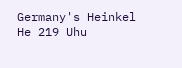Germany's Heinkel He 219 Uhu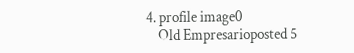4. profile image0
    Old Empresarioposted 5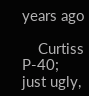years ago

    Curtiss P-40; just ugly,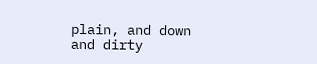plain, and down and dirty